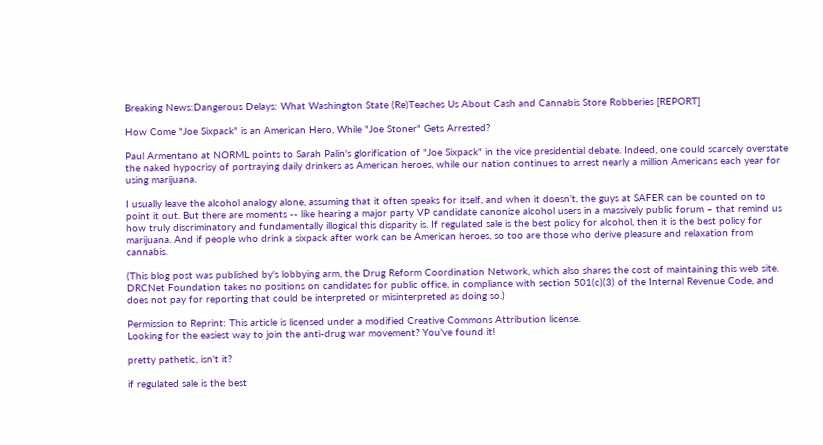Breaking News:Dangerous Delays: What Washington State (Re)Teaches Us About Cash and Cannabis Store Robberies [REPORT]

How Come "Joe Sixpack" is an American Hero, While "Joe Stoner" Gets Arrested?

Paul Armentano at NORML points to Sarah Palin's glorification of "Joe Sixpack" in the vice presidential debate. Indeed, one could scarcely overstate the naked hypocrisy of portraying daily drinkers as American heroes, while our nation continues to arrest nearly a million Americans each year for using marijuana.

I usually leave the alcohol analogy alone, assuming that it often speaks for itself, and when it doesn’t, the guys at SAFER can be counted on to point it out. But there are moments -- like hearing a major party VP candidate canonize alcohol users in a massively public forum – that remind us how truly discriminatory and fundamentally illogical this disparity is. If regulated sale is the best policy for alcohol, then it is the best policy for marijuana. And if people who drink a sixpack after work can be American heroes, so too are those who derive pleasure and relaxation from cannabis.

(This blog post was published by's lobbying arm, the Drug Reform Coordination Network, which also shares the cost of maintaining this web site. DRCNet Foundation takes no positions on candidates for public office, in compliance with section 501(c)(3) of the Internal Revenue Code, and does not pay for reporting that could be interpreted or misinterpreted as doing so.)

Permission to Reprint: This article is licensed under a modified Creative Commons Attribution license.
Looking for the easiest way to join the anti-drug war movement? You've found it!

pretty pathetic, isn't it?

if regulated sale is the best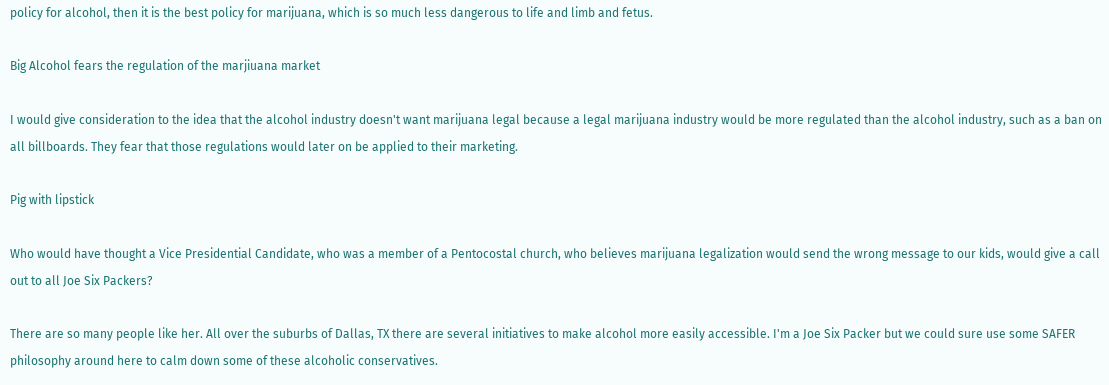policy for alcohol, then it is the best policy for marijuana, which is so much less dangerous to life and limb and fetus.

Big Alcohol fears the regulation of the marjiuana market

I would give consideration to the idea that the alcohol industry doesn't want marijuana legal because a legal marijuana industry would be more regulated than the alcohol industry, such as a ban on all billboards. They fear that those regulations would later on be applied to their marketing.

Pig with lipstick

Who would have thought a Vice Presidential Candidate, who was a member of a Pentocostal church, who believes marijuana legalization would send the wrong message to our kids, would give a call out to all Joe Six Packers?

There are so many people like her. All over the suburbs of Dallas, TX there are several initiatives to make alcohol more easily accessible. I'm a Joe Six Packer but we could sure use some SAFER philosophy around here to calm down some of these alcoholic conservatives.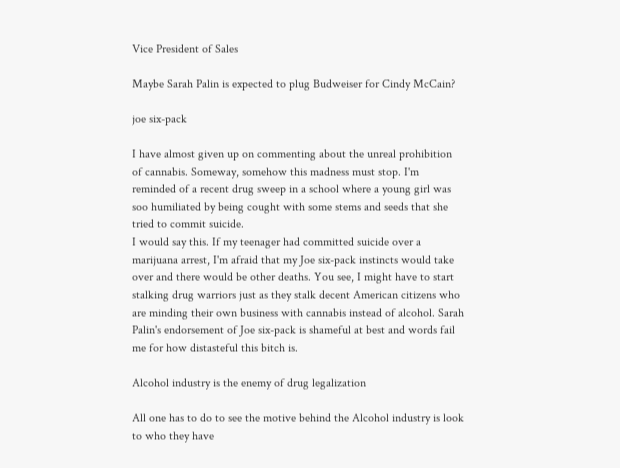Vice President of Sales

Maybe Sarah Palin is expected to plug Budweiser for Cindy McCain?

joe six-pack

I have almost given up on commenting about the unreal prohibition of cannabis. Someway, somehow this madness must stop. I'm reminded of a recent drug sweep in a school where a young girl was soo humiliated by being cought with some stems and seeds that she tried to commit suicide.
I would say this. If my teenager had committed suicide over a marijuana arrest, I'm afraid that my Joe six-pack instincts would take over and there would be other deaths. You see, I might have to start stalking drug warriors just as they stalk decent American citizens who are minding their own business with cannabis instead of alcohol. Sarah Palin's endorsement of Joe six-pack is shameful at best and words fail me for how distasteful this bitch is.

Alcohol industry is the enemy of drug legalization

All one has to do to see the motive behind the Alcohol industry is look to who they have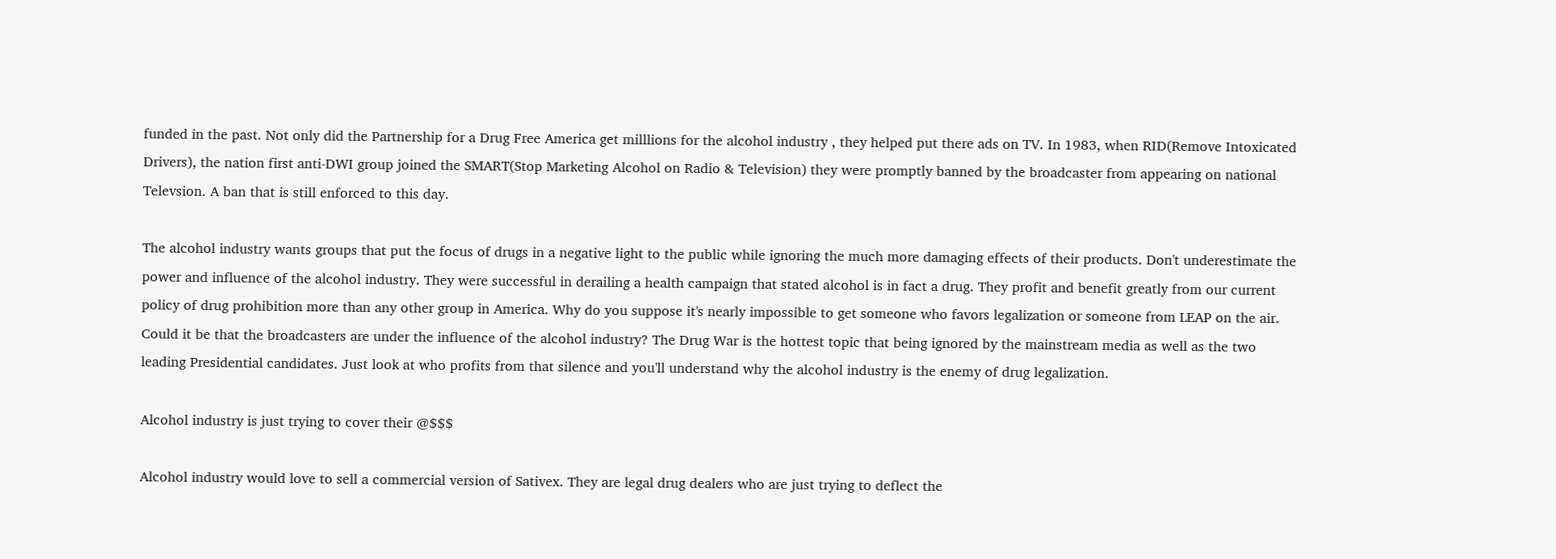funded in the past. Not only did the Partnership for a Drug Free America get milllions for the alcohol industry , they helped put there ads on TV. In 1983, when RID(Remove Intoxicated Drivers), the nation first anti-DWI group joined the SMART(Stop Marketing Alcohol on Radio & Television) they were promptly banned by the broadcaster from appearing on national Televsion. A ban that is still enforced to this day.

The alcohol industry wants groups that put the focus of drugs in a negative light to the public while ignoring the much more damaging effects of their products. Don't underestimate the power and influence of the alcohol industry. They were successful in derailing a health campaign that stated alcohol is in fact a drug. They profit and benefit greatly from our current policy of drug prohibition more than any other group in America. Why do you suppose it's nearly impossible to get someone who favors legalization or someone from LEAP on the air. Could it be that the broadcasters are under the influence of the alcohol industry? The Drug War is the hottest topic that being ignored by the mainstream media as well as the two leading Presidential candidates. Just look at who profits from that silence and you'll understand why the alcohol industry is the enemy of drug legalization.

Alcohol industry is just trying to cover their @$$$

Alcohol industry would love to sell a commercial version of Sativex. They are legal drug dealers who are just trying to deflect the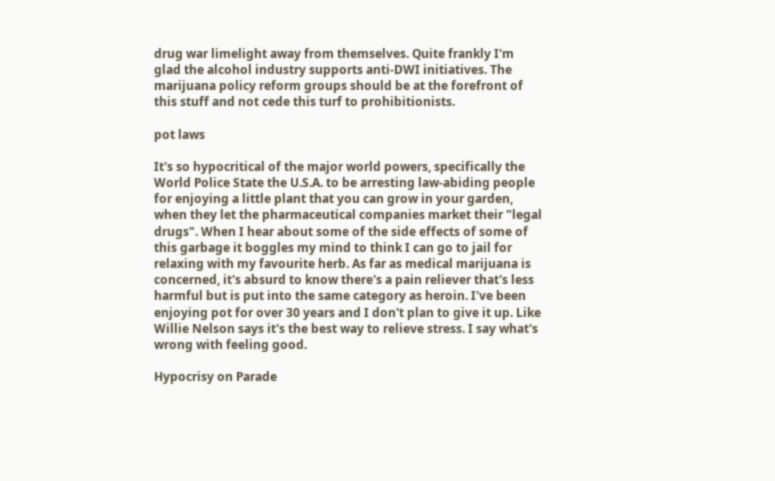drug war limelight away from themselves. Quite frankly I'm glad the alcohol industry supports anti-DWI initiatives. The marijuana policy reform groups should be at the forefront of this stuff and not cede this turf to prohibitionists.

pot laws

It's so hypocritical of the major world powers, specifically the World Police State the U.S.A. to be arresting law-abiding people for enjoying a little plant that you can grow in your garden, when they let the pharmaceutical companies market their "legal drugs". When I hear about some of the side effects of some of this garbage it boggles my mind to think I can go to jail for relaxing with my favourite herb. As far as medical marijuana is concerned, it's absurd to know there's a pain reliever that's less harmful but is put into the same category as heroin. I've been enjoying pot for over 30 years and I don't plan to give it up. Like Willie Nelson says it's the best way to relieve stress. I say what's wrong with feeling good.

Hypocrisy on Parade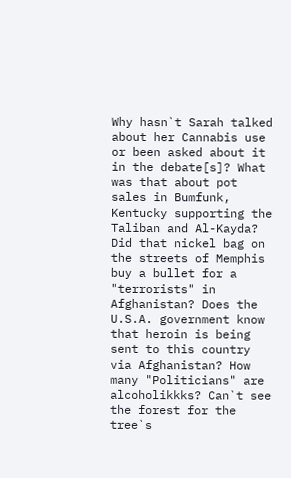Why hasn`t Sarah talked about her Cannabis use or been asked about it in the debate[s]? What was that about pot sales in Bumfunk, Kentucky supporting the Taliban and Al-Kayda? Did that nickel bag on the streets of Memphis buy a bullet for a "terrorists" in Afghanistan? Does the U.S.A. government know that heroin is being sent to this country via Afghanistan? How many "Politicians" are alcoholikkks? Can`t see the forest for the tree`s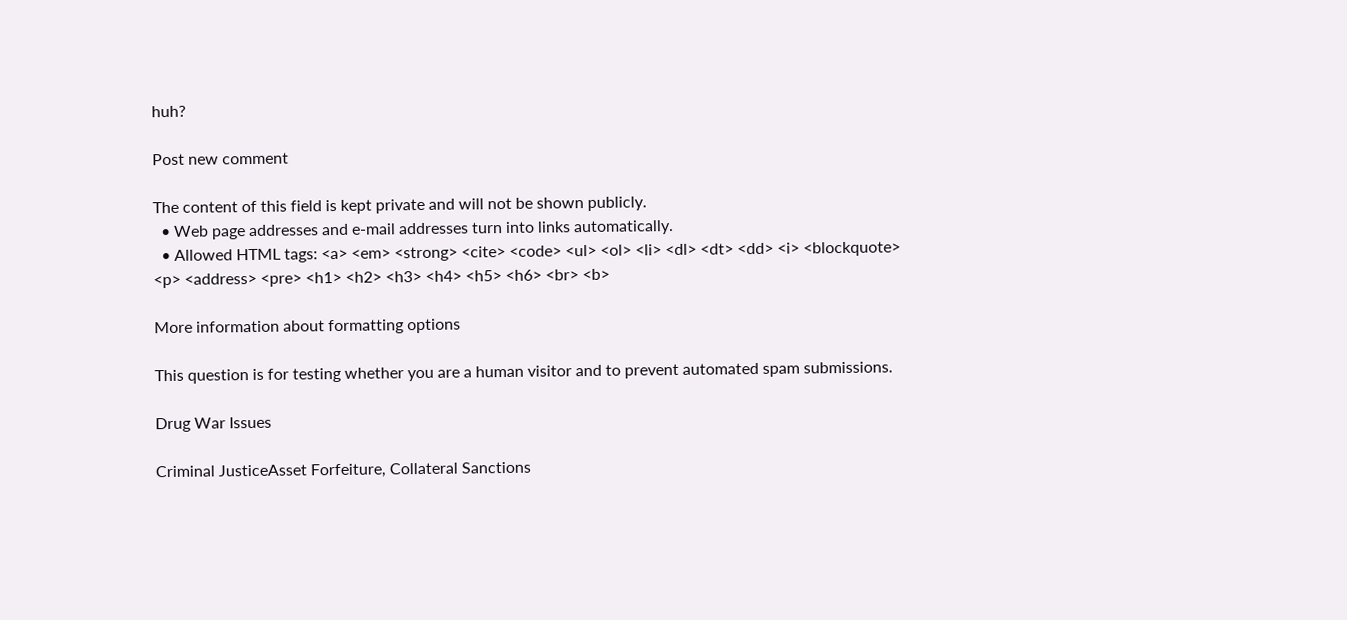huh?

Post new comment

The content of this field is kept private and will not be shown publicly.
  • Web page addresses and e-mail addresses turn into links automatically.
  • Allowed HTML tags: <a> <em> <strong> <cite> <code> <ul> <ol> <li> <dl> <dt> <dd> <i> <blockquote> <p> <address> <pre> <h1> <h2> <h3> <h4> <h5> <h6> <br> <b>

More information about formatting options

This question is for testing whether you are a human visitor and to prevent automated spam submissions.

Drug War Issues

Criminal JusticeAsset Forfeiture, Collateral Sanctions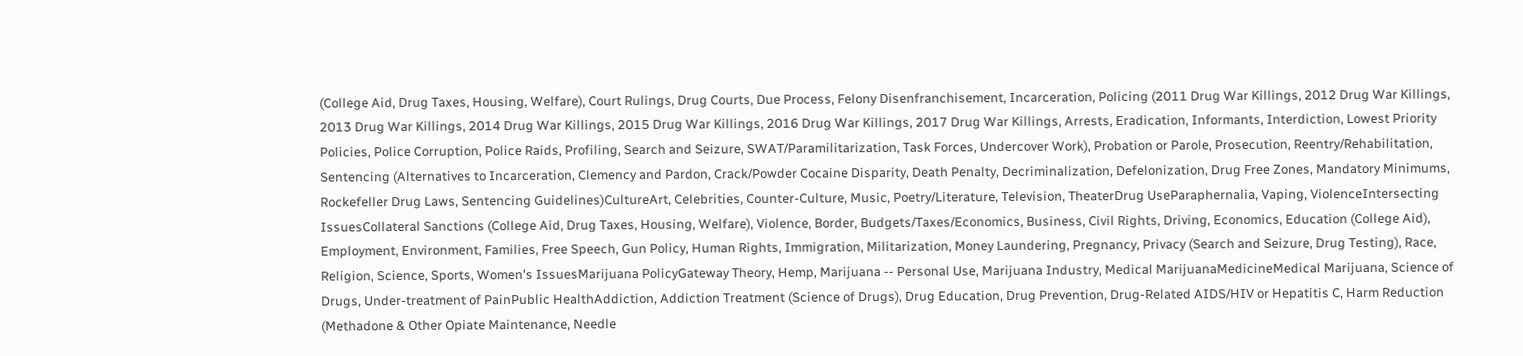(College Aid, Drug Taxes, Housing, Welfare), Court Rulings, Drug Courts, Due Process, Felony Disenfranchisement, Incarceration, Policing (2011 Drug War Killings, 2012 Drug War Killings, 2013 Drug War Killings, 2014 Drug War Killings, 2015 Drug War Killings, 2016 Drug War Killings, 2017 Drug War Killings, Arrests, Eradication, Informants, Interdiction, Lowest Priority Policies, Police Corruption, Police Raids, Profiling, Search and Seizure, SWAT/Paramilitarization, Task Forces, Undercover Work), Probation or Parole, Prosecution, Reentry/Rehabilitation, Sentencing (Alternatives to Incarceration, Clemency and Pardon, Crack/Powder Cocaine Disparity, Death Penalty, Decriminalization, Defelonization, Drug Free Zones, Mandatory Minimums, Rockefeller Drug Laws, Sentencing Guidelines)CultureArt, Celebrities, Counter-Culture, Music, Poetry/Literature, Television, TheaterDrug UseParaphernalia, Vaping, ViolenceIntersecting IssuesCollateral Sanctions (College Aid, Drug Taxes, Housing, Welfare), Violence, Border, Budgets/Taxes/Economics, Business, Civil Rights, Driving, Economics, Education (College Aid), Employment, Environment, Families, Free Speech, Gun Policy, Human Rights, Immigration, Militarization, Money Laundering, Pregnancy, Privacy (Search and Seizure, Drug Testing), Race, Religion, Science, Sports, Women's IssuesMarijuana PolicyGateway Theory, Hemp, Marijuana -- Personal Use, Marijuana Industry, Medical MarijuanaMedicineMedical Marijuana, Science of Drugs, Under-treatment of PainPublic HealthAddiction, Addiction Treatment (Science of Drugs), Drug Education, Drug Prevention, Drug-Related AIDS/HIV or Hepatitis C, Harm Reduction (Methadone & Other Opiate Maintenance, Needle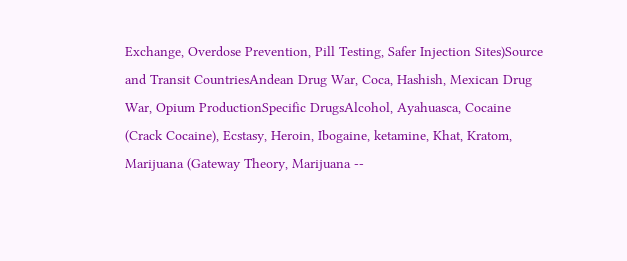Exchange, Overdose Prevention, Pill Testing, Safer Injection Sites)Source and Transit CountriesAndean Drug War, Coca, Hashish, Mexican Drug War, Opium ProductionSpecific DrugsAlcohol, Ayahuasca, Cocaine (Crack Cocaine), Ecstasy, Heroin, Ibogaine, ketamine, Khat, Kratom, Marijuana (Gateway Theory, Marijuana --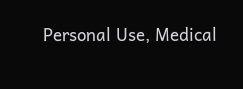Personal Use, Medical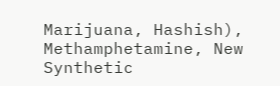Marijuana, Hashish), Methamphetamine, New Synthetic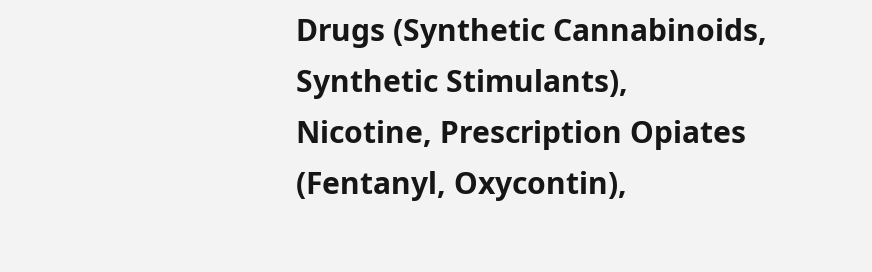Drugs (Synthetic Cannabinoids, Synthetic Stimulants), Nicotine, Prescription Opiates (Fentanyl, Oxycontin),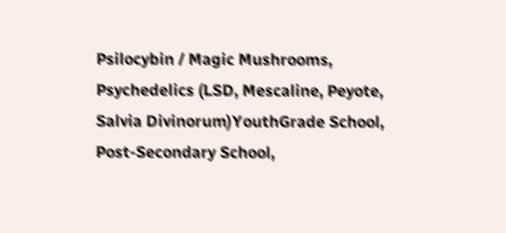Psilocybin / Magic Mushrooms, Psychedelics (LSD, Mescaline, Peyote, Salvia Divinorum)YouthGrade School, Post-Secondary School,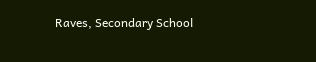Raves, Secondary School